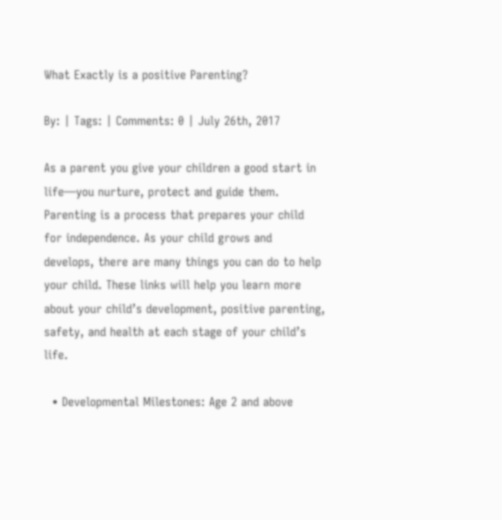What Exactly is a positive Parenting?

By: | Tags: | Comments: 0 | July 26th, 2017

As a parent you give your children a good start in life—you nurture, protect and guide them. Parenting is a process that prepares your child for independence. As your child grows and develops, there are many things you can do to help your child. These links will help you learn more about your child’s development, positive parenting, safety, and health at each stage of your child’s life.

  • Developmental Milestones: Age 2 and above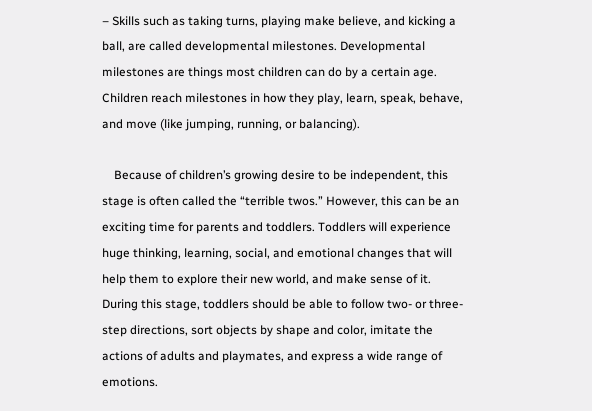– Skills such as taking turns, playing make believe, and kicking a ball, are called developmental milestones. Developmental milestones are things most children can do by a certain age. Children reach milestones in how they play, learn, speak, behave, and move (like jumping, running, or balancing).

    Because of children’s growing desire to be independent, this stage is often called the “terrible twos.” However, this can be an exciting time for parents and toddlers. Toddlers will experience huge thinking, learning, social, and emotional changes that will help them to explore their new world, and make sense of it. During this stage, toddlers should be able to follow two- or three-step directions, sort objects by shape and color, imitate the actions of adults and playmates, and express a wide range of emotions.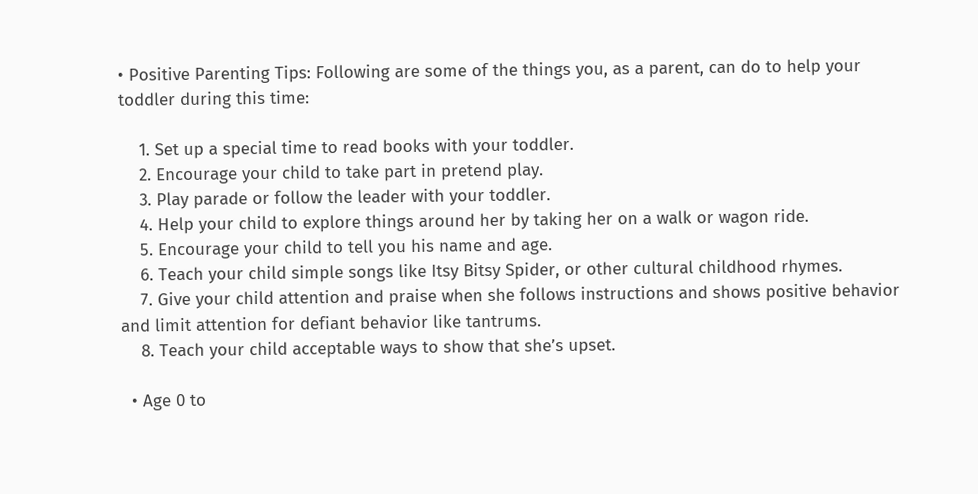• Positive Parenting Tips: Following are some of the things you, as a parent, can do to help your toddler during this time:

    1. Set up a special time to read books with your toddler.
    2. Encourage your child to take part in pretend play.
    3. Play parade or follow the leader with your toddler.
    4. Help your child to explore things around her by taking her on a walk or wagon ride.
    5. Encourage your child to tell you his name and age.
    6. Teach your child simple songs like Itsy Bitsy Spider, or other cultural childhood rhymes.
    7. Give your child attention and praise when she follows instructions and shows positive behavior and limit attention for defiant behavior like tantrums.
    8. Teach your child acceptable ways to show that she’s upset.

  • Age 0 to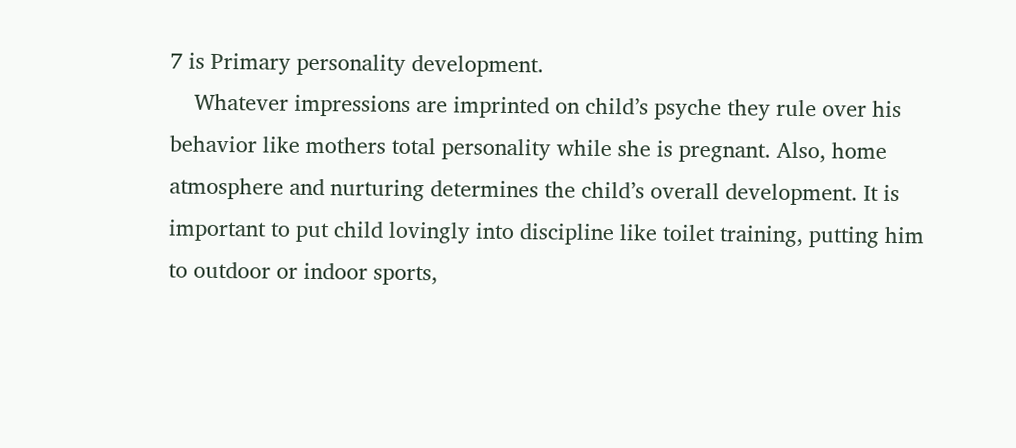7 is Primary personality development.
    Whatever impressions are imprinted on child’s psyche they rule over his behavior like mothers total personality while she is pregnant. Also, home atmosphere and nurturing determines the child’s overall development. It is important to put child lovingly into discipline like toilet training, putting him to outdoor or indoor sports,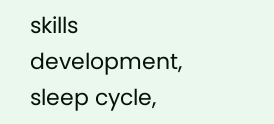skills development, sleep cycle,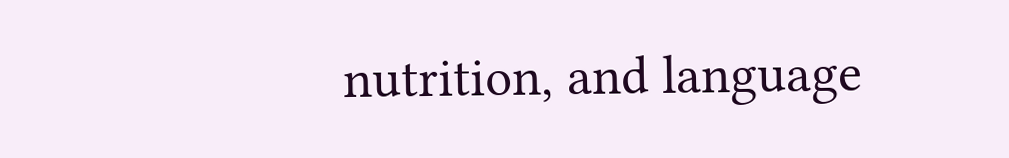nutrition, and language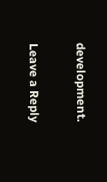development.

Leave a Reply